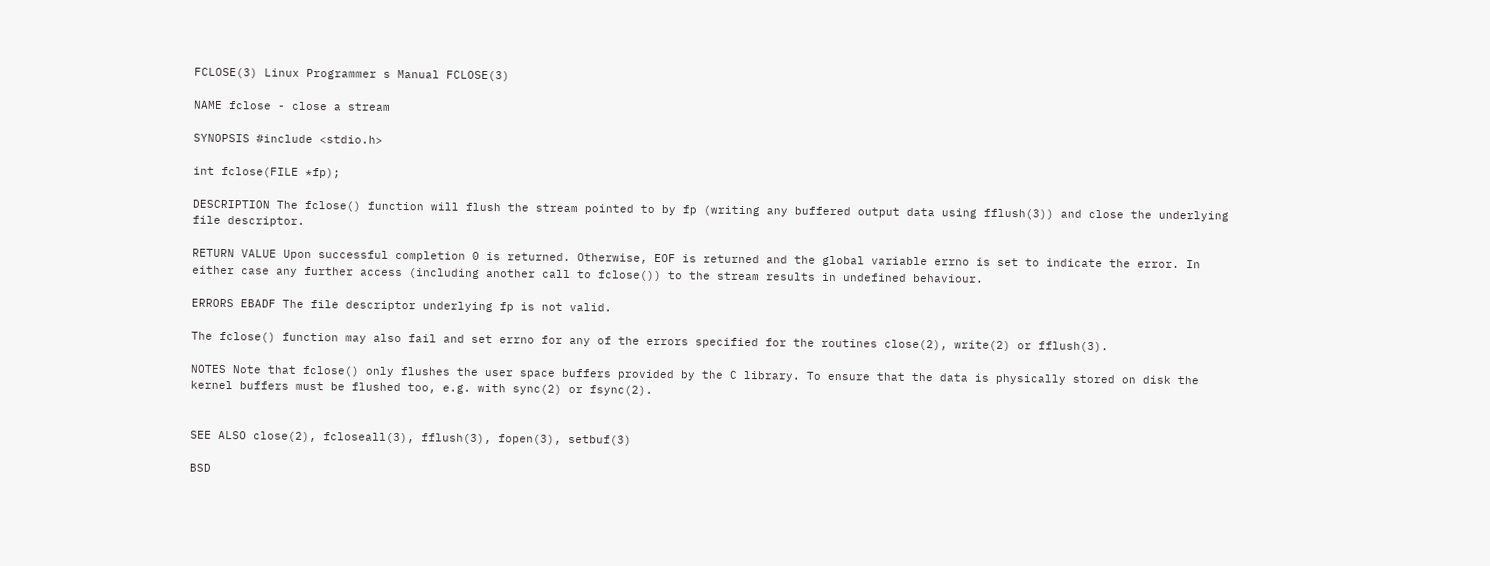FCLOSE(3) Linux Programmer s Manual FCLOSE(3)

NAME fclose - close a stream

SYNOPSIS #include <stdio.h>

int fclose(FILE *fp);

DESCRIPTION The fclose() function will flush the stream pointed to by fp (writing any buffered output data using fflush(3)) and close the underlying file descriptor.

RETURN VALUE Upon successful completion 0 is returned. Otherwise, EOF is returned and the global variable errno is set to indicate the error. In either case any further access (including another call to fclose()) to the stream results in undefined behaviour.

ERRORS EBADF The file descriptor underlying fp is not valid.

The fclose() function may also fail and set errno for any of the errors specified for the routines close(2), write(2) or fflush(3).

NOTES Note that fclose() only flushes the user space buffers provided by the C library. To ensure that the data is physically stored on disk the kernel buffers must be flushed too, e.g. with sync(2) or fsync(2).


SEE ALSO close(2), fcloseall(3), fflush(3), fopen(3), setbuf(3)

BSD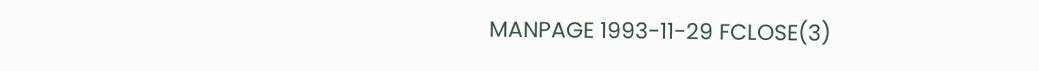MANPAGE 1993-11-29 FCLOSE(3)